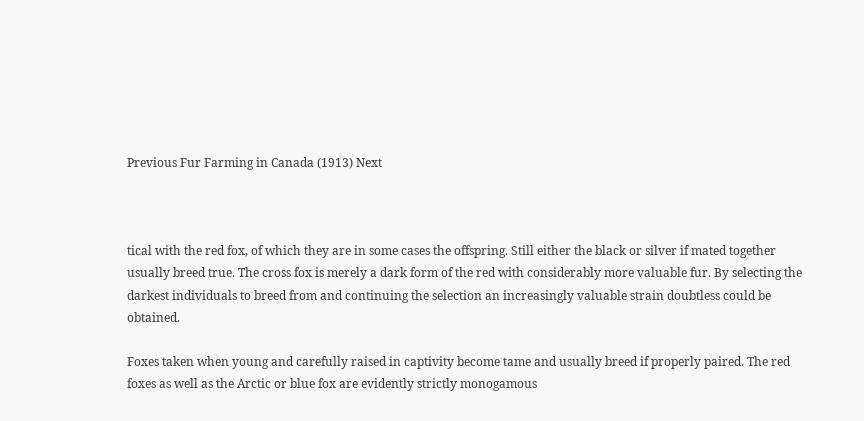Previous Fur Farming in Canada (1913) Next



tical with the red fox, of which they are in some cases the offspring. Still either the black or silver if mated together usually breed true. The cross fox is merely a dark form of the red with considerably more valuable fur. By selecting the darkest individuals to breed from and continuing the selection an increasingly valuable strain doubtless could be obtained.

Foxes taken when young and carefully raised in captivity become tame and usually breed if properly paired. The red foxes as well as the Arctic or blue fox are evidently strictly monogamous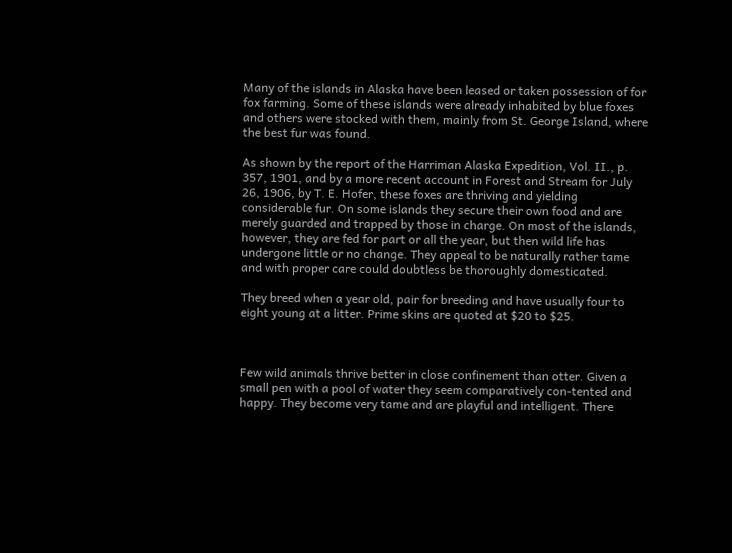Many of the islands in Alaska have been leased or taken possession of for fox farming. Some of these islands were already inhabited by blue foxes and others were stocked with them, mainly from St. George Island, where the best fur was found.

As shown by the report of the Harriman Alaska Expedition, Vol. II., p. 357, 1901, and by a more recent account in Forest and Stream for July 26, 1906, by T. E. Hofer, these foxes are thriving and yielding considerable fur. On some islands they secure their own food and are merely guarded and trapped by those in charge. On most of the islands, however, they are fed for part or all the year, but then wild life has undergone little or no change. They appeal to be naturally rather tame and with proper care could doubtless be thoroughly domesticated.

They breed when a year old, pair for breeding and have usually four to eight young at a litter. Prime skins are quoted at $20 to $25.



Few wild animals thrive better in close confinement than otter. Given a small pen with a pool of water they seem comparatively con-tented and happy. They become very tame and are playful and intelligent. There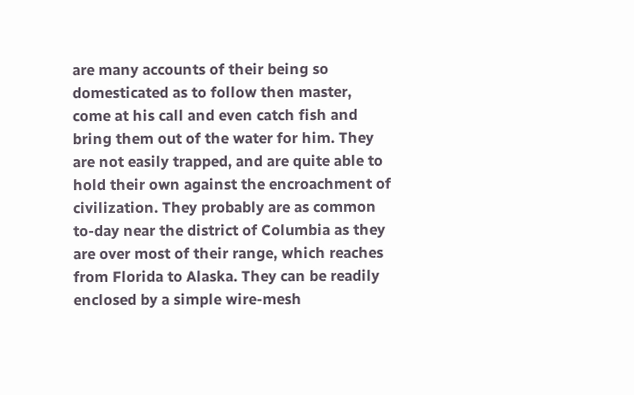are many accounts of their being so domesticated as to follow then master, come at his call and even catch fish and bring them out of the water for him. They are not easily trapped, and are quite able to hold their own against the encroachment of civilization. They probably are as common to-day near the district of Columbia as they are over most of their range, which reaches from Florida to Alaska. They can be readily enclosed by a simple wire-mesh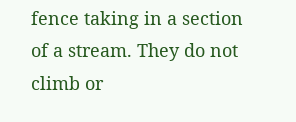fence taking in a section of a stream. They do not climb or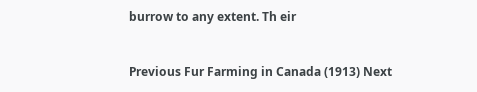burrow to any extent. Th eir


Previous Fur Farming in Canada (1913) Next